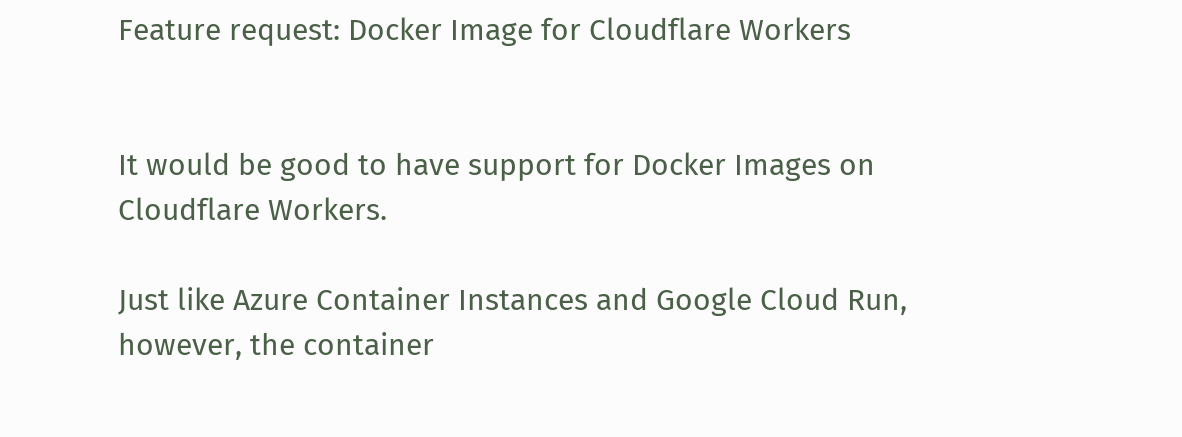Feature request: Docker Image for Cloudflare Workers


It would be good to have support for Docker Images on Cloudflare Workers.

Just like Azure Container Instances and Google Cloud Run, however, the container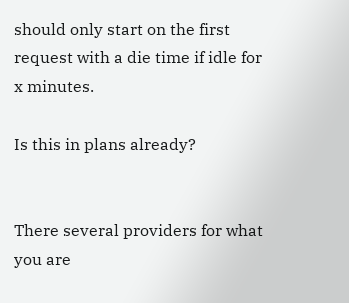should only start on the first request with a die time if idle for x minutes.

Is this in plans already?


There several providers for what you are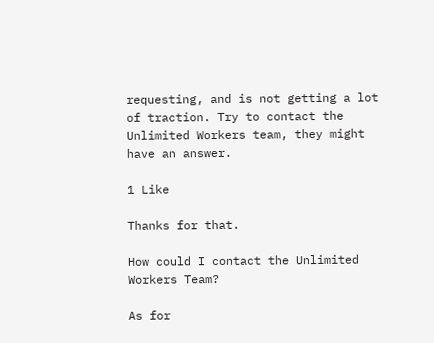requesting, and is not getting a lot of traction. Try to contact the Unlimited Workers team, they might have an answer.

1 Like

Thanks for that.

How could I contact the Unlimited Workers Team?

As for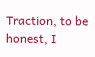Traction, to be honest, I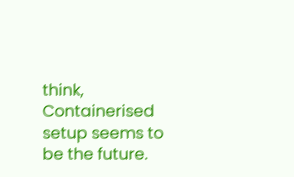think, Containerised setup seems to be the future.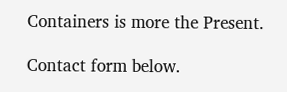Containers is more the Present.

Contact form below.